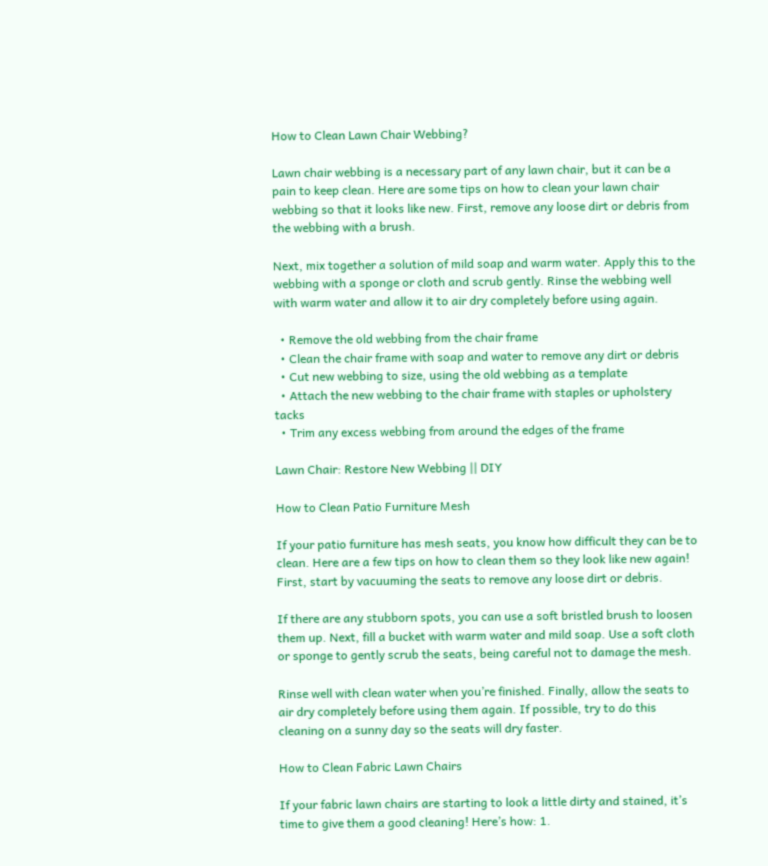How to Clean Lawn Chair Webbing?

Lawn chair webbing is a necessary part of any lawn chair, but it can be a pain to keep clean. Here are some tips on how to clean your lawn chair webbing so that it looks like new. First, remove any loose dirt or debris from the webbing with a brush.

Next, mix together a solution of mild soap and warm water. Apply this to the webbing with a sponge or cloth and scrub gently. Rinse the webbing well with warm water and allow it to air dry completely before using again.

  • Remove the old webbing from the chair frame
  • Clean the chair frame with soap and water to remove any dirt or debris
  • Cut new webbing to size, using the old webbing as a template
  • Attach the new webbing to the chair frame with staples or upholstery tacks
  • Trim any excess webbing from around the edges of the frame

Lawn Chair: Restore New Webbing || DIY

How to Clean Patio Furniture Mesh

If your patio furniture has mesh seats, you know how difficult they can be to clean. Here are a few tips on how to clean them so they look like new again! First, start by vacuuming the seats to remove any loose dirt or debris.

If there are any stubborn spots, you can use a soft bristled brush to loosen them up. Next, fill a bucket with warm water and mild soap. Use a soft cloth or sponge to gently scrub the seats, being careful not to damage the mesh.

Rinse well with clean water when you’re finished. Finally, allow the seats to air dry completely before using them again. If possible, try to do this cleaning on a sunny day so the seats will dry faster.

How to Clean Fabric Lawn Chairs

If your fabric lawn chairs are starting to look a little dirty and stained, it’s time to give them a good cleaning! Here’s how: 1.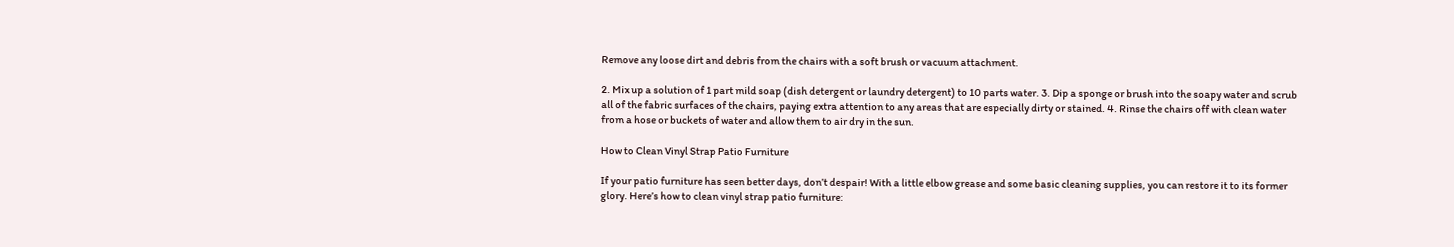Remove any loose dirt and debris from the chairs with a soft brush or vacuum attachment.

2. Mix up a solution of 1 part mild soap (dish detergent or laundry detergent) to 10 parts water. 3. Dip a sponge or brush into the soapy water and scrub all of the fabric surfaces of the chairs, paying extra attention to any areas that are especially dirty or stained. 4. Rinse the chairs off with clean water from a hose or buckets of water and allow them to air dry in the sun.

How to Clean Vinyl Strap Patio Furniture

If your patio furniture has seen better days, don’t despair! With a little elbow grease and some basic cleaning supplies, you can restore it to its former glory. Here’s how to clean vinyl strap patio furniture: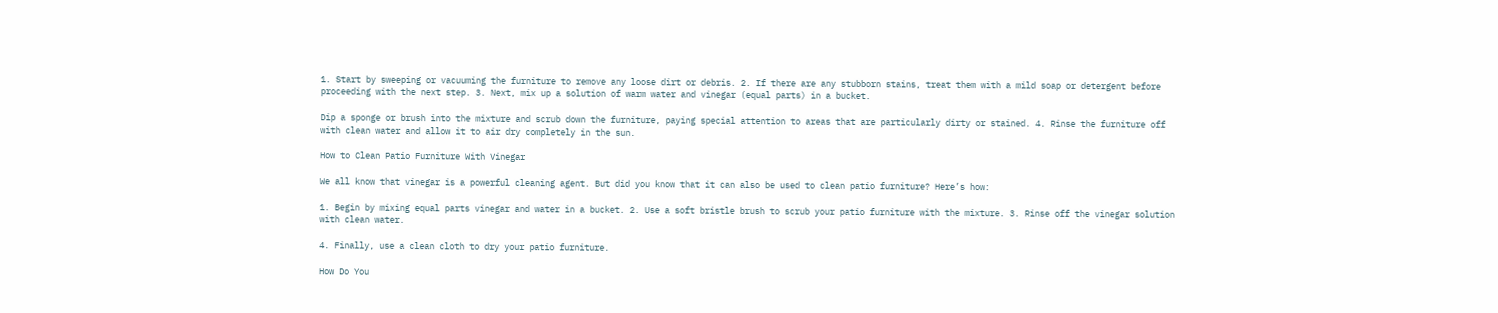1. Start by sweeping or vacuuming the furniture to remove any loose dirt or debris. 2. If there are any stubborn stains, treat them with a mild soap or detergent before proceeding with the next step. 3. Next, mix up a solution of warm water and vinegar (equal parts) in a bucket.

Dip a sponge or brush into the mixture and scrub down the furniture, paying special attention to areas that are particularly dirty or stained. 4. Rinse the furniture off with clean water and allow it to air dry completely in the sun.

How to Clean Patio Furniture With Vinegar

We all know that vinegar is a powerful cleaning agent. But did you know that it can also be used to clean patio furniture? Here’s how:

1. Begin by mixing equal parts vinegar and water in a bucket. 2. Use a soft bristle brush to scrub your patio furniture with the mixture. 3. Rinse off the vinegar solution with clean water.

4. Finally, use a clean cloth to dry your patio furniture.

How Do You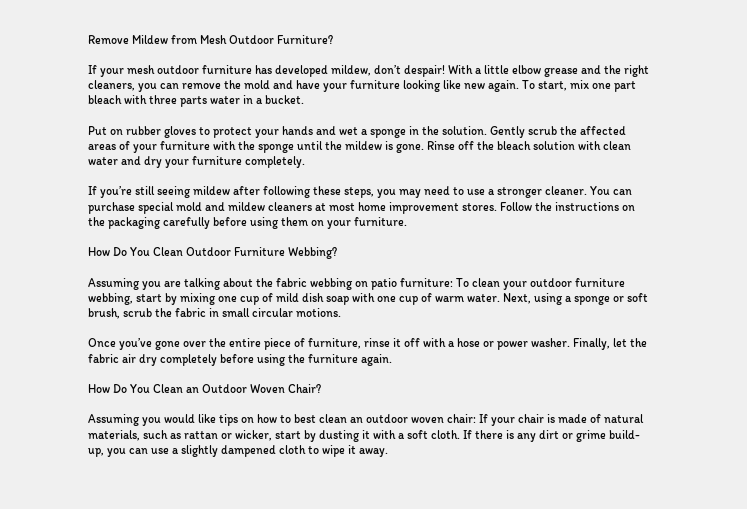Remove Mildew from Mesh Outdoor Furniture?

If your mesh outdoor furniture has developed mildew, don’t despair! With a little elbow grease and the right cleaners, you can remove the mold and have your furniture looking like new again. To start, mix one part bleach with three parts water in a bucket.

Put on rubber gloves to protect your hands and wet a sponge in the solution. Gently scrub the affected areas of your furniture with the sponge until the mildew is gone. Rinse off the bleach solution with clean water and dry your furniture completely.

If you’re still seeing mildew after following these steps, you may need to use a stronger cleaner. You can purchase special mold and mildew cleaners at most home improvement stores. Follow the instructions on the packaging carefully before using them on your furniture.

How Do You Clean Outdoor Furniture Webbing?

Assuming you are talking about the fabric webbing on patio furniture: To clean your outdoor furniture webbing, start by mixing one cup of mild dish soap with one cup of warm water. Next, using a sponge or soft brush, scrub the fabric in small circular motions.

Once you’ve gone over the entire piece of furniture, rinse it off with a hose or power washer. Finally, let the fabric air dry completely before using the furniture again.

How Do You Clean an Outdoor Woven Chair?

Assuming you would like tips on how to best clean an outdoor woven chair: If your chair is made of natural materials, such as rattan or wicker, start by dusting it with a soft cloth. If there is any dirt or grime build-up, you can use a slightly dampened cloth to wipe it away.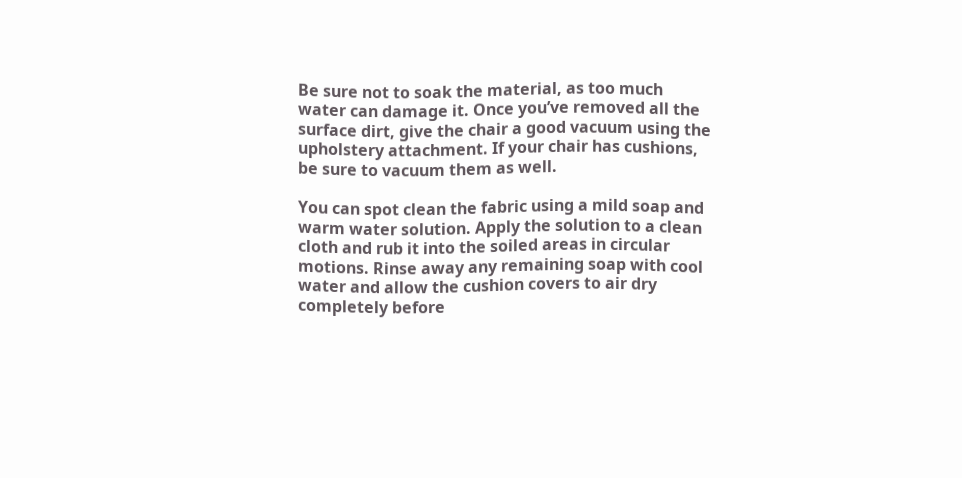Be sure not to soak the material, as too much water can damage it. Once you’ve removed all the surface dirt, give the chair a good vacuum using the upholstery attachment. If your chair has cushions, be sure to vacuum them as well.

You can spot clean the fabric using a mild soap and warm water solution. Apply the solution to a clean cloth and rub it into the soiled areas in circular motions. Rinse away any remaining soap with cool water and allow the cushion covers to air dry completely before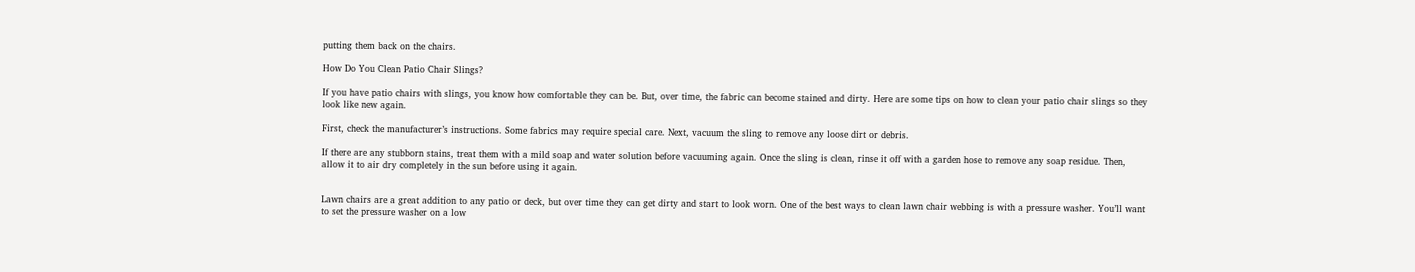putting them back on the chairs.

How Do You Clean Patio Chair Slings?

If you have patio chairs with slings, you know how comfortable they can be. But, over time, the fabric can become stained and dirty. Here are some tips on how to clean your patio chair slings so they look like new again.

First, check the manufacturer’s instructions. Some fabrics may require special care. Next, vacuum the sling to remove any loose dirt or debris.

If there are any stubborn stains, treat them with a mild soap and water solution before vacuuming again. Once the sling is clean, rinse it off with a garden hose to remove any soap residue. Then, allow it to air dry completely in the sun before using it again.


Lawn chairs are a great addition to any patio or deck, but over time they can get dirty and start to look worn. One of the best ways to clean lawn chair webbing is with a pressure washer. You’ll want to set the pressure washer on a low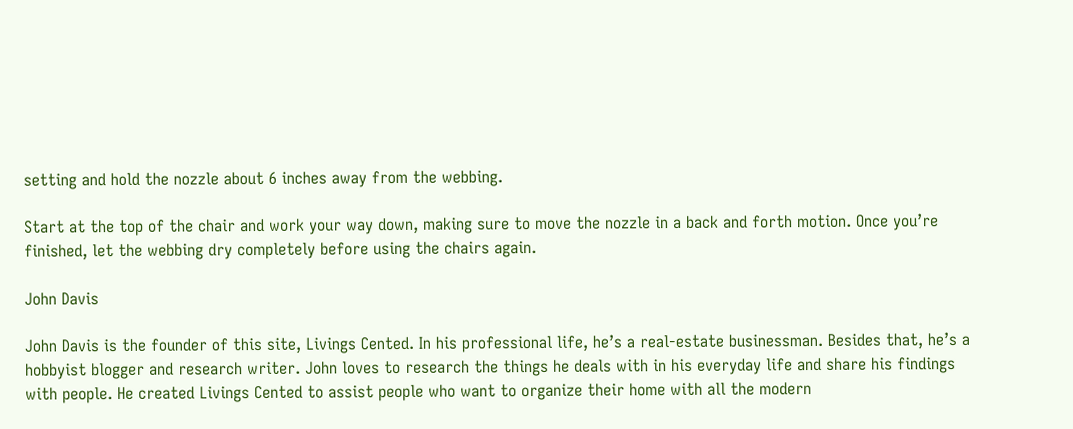setting and hold the nozzle about 6 inches away from the webbing.

Start at the top of the chair and work your way down, making sure to move the nozzle in a back and forth motion. Once you’re finished, let the webbing dry completely before using the chairs again.

John Davis

John Davis is the founder of this site, Livings Cented. In his professional life, he’s a real-estate businessman. Besides that, he’s a hobbyist blogger and research writer. John loves to research the things he deals with in his everyday life and share his findings with people. He created Livings Cented to assist people who want to organize their home with all the modern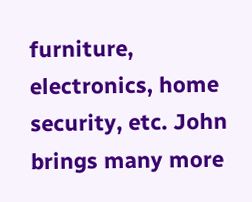furniture, electronics, home security, etc. John brings many more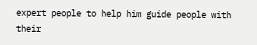expert people to help him guide people with their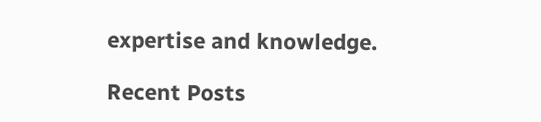expertise and knowledge.

Recent Posts